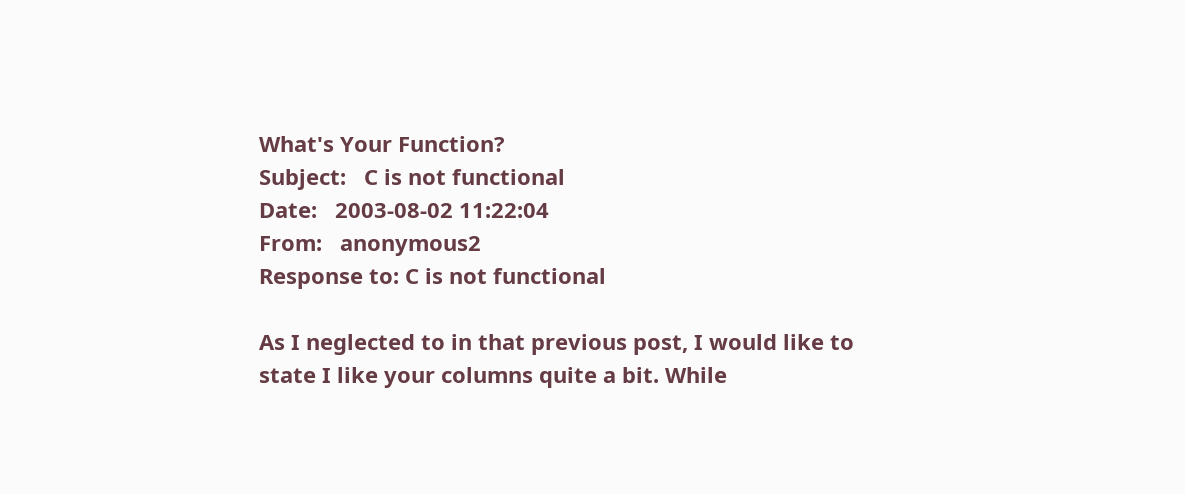What's Your Function?
Subject:   C is not functional
Date:   2003-08-02 11:22:04
From:   anonymous2
Response to: C is not functional

As I neglected to in that previous post, I would like to state I like your columns quite a bit. While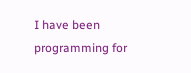I have been programming for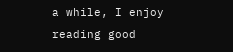a while, I enjoy reading good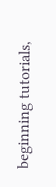beginning tutorials,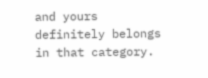and yours definitely belongs in that category.